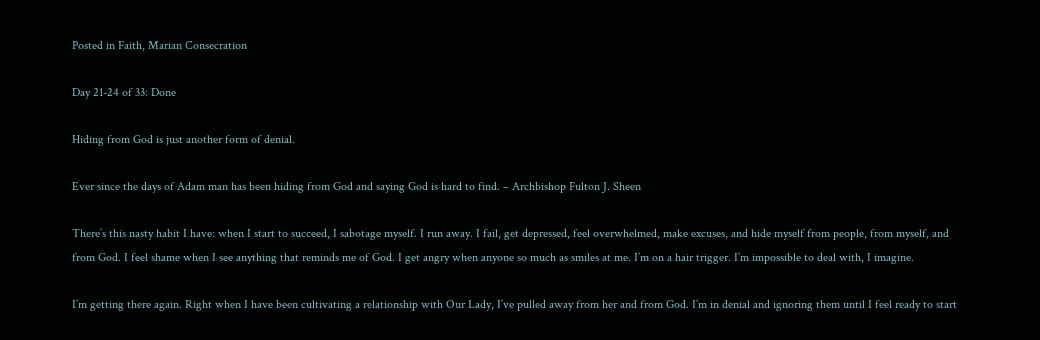Posted in Faith, Marian Consecration

Day 21-24 of 33: Done

Hiding from God is just another form of denial.

Ever since the days of Adam man has been hiding from God and saying God is hard to find. – Archbishop Fulton J. Sheen

There’s this nasty habit I have: when I start to succeed, I sabotage myself. I run away. I fail, get depressed, feel overwhelmed, make excuses, and hide myself from people, from myself, and from God. I feel shame when I see anything that reminds me of God. I get angry when anyone so much as smiles at me. I’m on a hair trigger. I’m impossible to deal with, I imagine.

I’m getting there again. Right when I have been cultivating a relationship with Our Lady, I’ve pulled away from her and from God. I’m in denial and ignoring them until I feel ready to start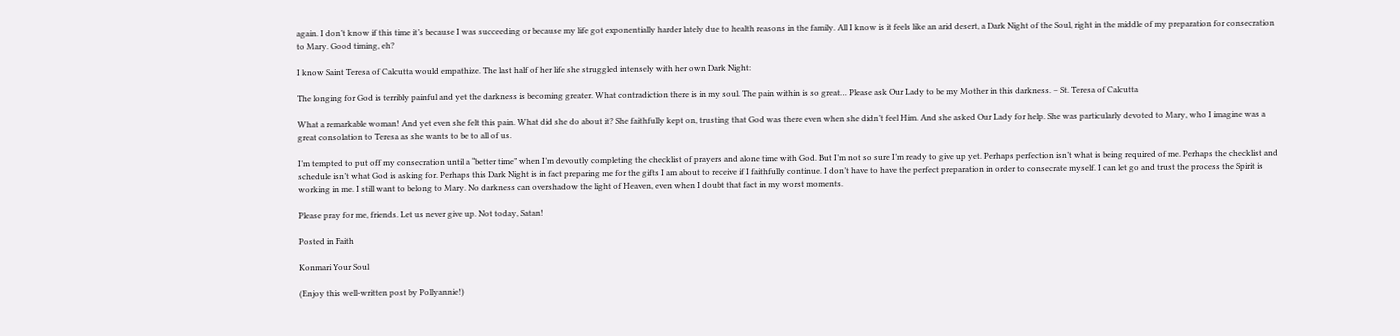again. I don’t know if this time it’s because I was succeeding or because my life got exponentially harder lately due to health reasons in the family. All I know is it feels like an arid desert, a Dark Night of the Soul, right in the middle of my preparation for consecration to Mary. Good timing, eh?

I know Saint Teresa of Calcutta would empathize. The last half of her life she struggled intensely with her own Dark Night:

The longing for God is terribly painful and yet the darkness is becoming greater. What contradiction there is in my soul. The pain within is so great… Please ask Our Lady to be my Mother in this darkness. – St. Teresa of Calcutta

What a remarkable woman! And yet even she felt this pain. What did she do about it? She faithfully kept on, trusting that God was there even when she didn’t feel Him. And she asked Our Lady for help. She was particularly devoted to Mary, who I imagine was a great consolation to Teresa as she wants to be to all of us.

I’m tempted to put off my consecration until a “better time” when I’m devoutly completing the checklist of prayers and alone time with God. But I’m not so sure I’m ready to give up yet. Perhaps perfection isn’t what is being required of me. Perhaps the checklist and schedule isn’t what God is asking for. Perhaps this Dark Night is in fact preparing me for the gifts I am about to receive if I faithfully continue. I don’t have to have the perfect preparation in order to consecrate myself. I can let go and trust the process the Spirit is working in me. I still want to belong to Mary. No darkness can overshadow the light of Heaven, even when I doubt that fact in my worst moments.

Please pray for me, friends. Let us never give up. Not today, Satan!

Posted in Faith

Konmari Your Soul

(Enjoy this well-written post by Pollyannie!)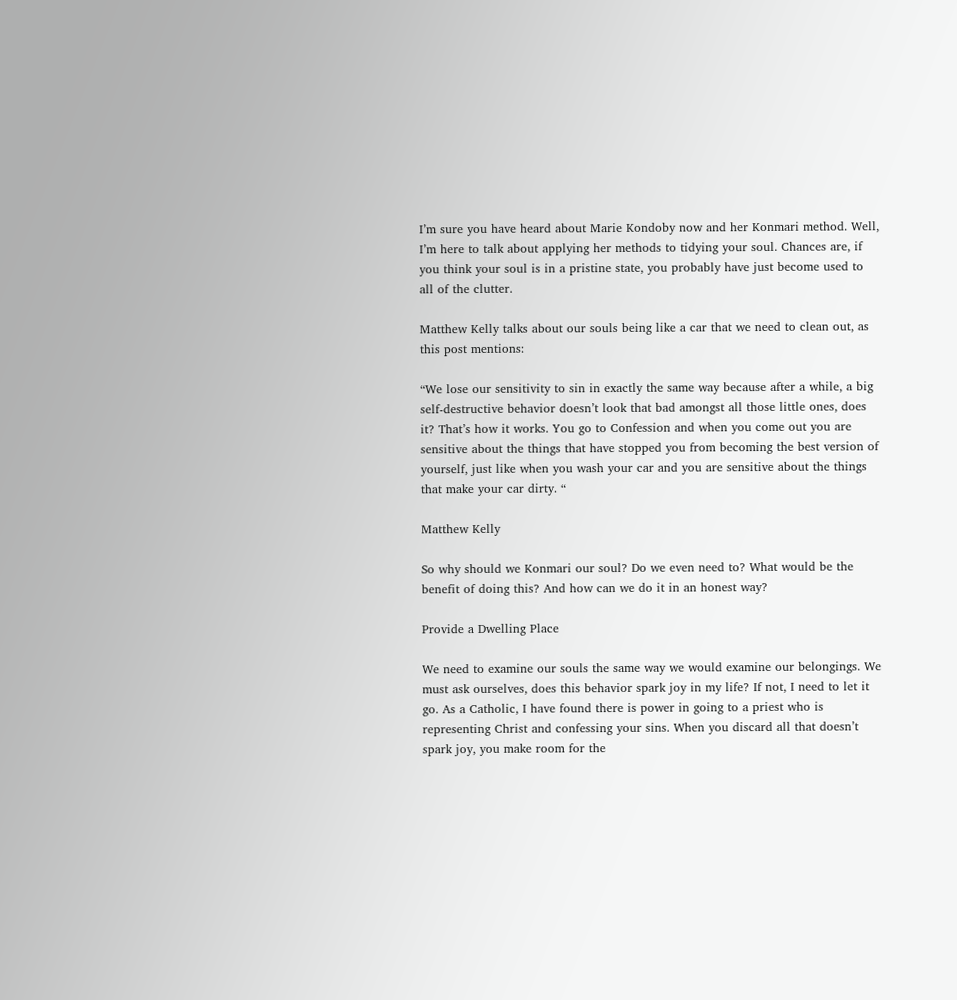I’m sure you have heard about Marie Kondoby now and her Konmari method. Well, I’m here to talk about applying her methods to tidying your soul. Chances are, if you think your soul is in a pristine state, you probably have just become used to all of the clutter.

Matthew Kelly talks about our souls being like a car that we need to clean out, as this post mentions:

“We lose our sensitivity to sin in exactly the same way because after a while, a big self-destructive behavior doesn’t look that bad amongst all those little ones, does it? That’s how it works. You go to Confession and when you come out you are sensitive about the things that have stopped you from becoming the best version of yourself, just like when you wash your car and you are sensitive about the things that make your car dirty. “

Matthew Kelly

So why should we Konmari our soul? Do we even need to? What would be the benefit of doing this? And how can we do it in an honest way?

Provide a Dwelling Place

We need to examine our souls the same way we would examine our belongings. We must ask ourselves, does this behavior spark joy in my life? If not, I need to let it go. As a Catholic, I have found there is power in going to a priest who is representing Christ and confessing your sins. When you discard all that doesn’t spark joy, you make room for the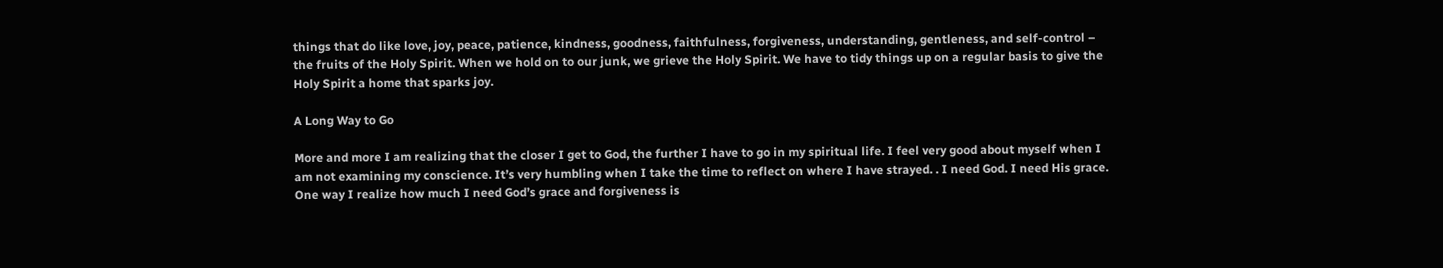things that do like love, joy, peace, patience, kindness, goodness, faithfulness, forgiveness, understanding, gentleness, and self-control – the fruits of the Holy Spirit. When we hold on to our junk, we grieve the Holy Spirit. We have to tidy things up on a regular basis to give the Holy Spirit a home that sparks joy.

A Long Way to Go

More and more I am realizing that the closer I get to God, the further I have to go in my spiritual life. I feel very good about myself when I am not examining my conscience. It’s very humbling when I take the time to reflect on where I have strayed. . I need God. I need His grace. One way I realize how much I need God’s grace and forgiveness is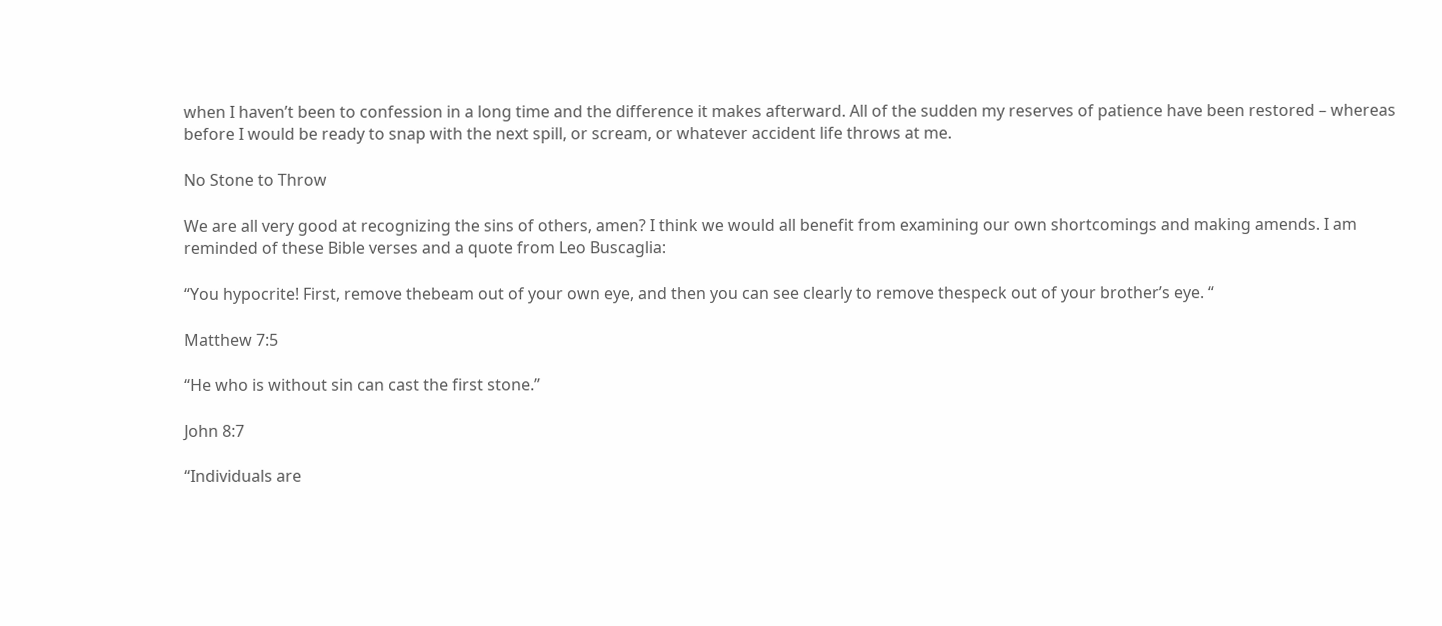when I haven’t been to confession in a long time and the difference it makes afterward. All of the sudden my reserves of patience have been restored – whereas before I would be ready to snap with the next spill, or scream, or whatever accident life throws at me.

No Stone to Throw

We are all very good at recognizing the sins of others, amen? I think we would all benefit from examining our own shortcomings and making amends. I am reminded of these Bible verses and a quote from Leo Buscaglia:

“You hypocrite! First, remove thebeam out of your own eye, and then you can see clearly to remove thespeck out of your brother’s eye. “

Matthew 7:5

“He who is without sin can cast the first stone.”

John 8:7

“Individuals are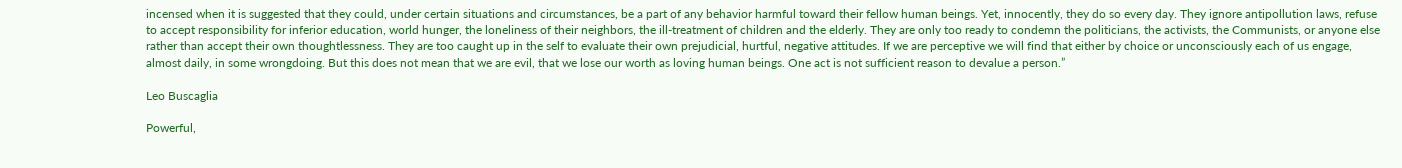incensed when it is suggested that they could, under certain situations and circumstances, be a part of any behavior harmful toward their fellow human beings. Yet, innocently, they do so every day. They ignore antipollution laws, refuse to accept responsibility for inferior education, world hunger, the loneliness of their neighbors, the ill-treatment of children and the elderly. They are only too ready to condemn the politicians, the activists, the Communists, or anyone else rather than accept their own thoughtlessness. They are too caught up in the self to evaluate their own prejudicial, hurtful, negative attitudes. If we are perceptive we will find that either by choice or unconsciously each of us engage, almost daily, in some wrongdoing. But this does not mean that we are evil, that we lose our worth as loving human beings. One act is not sufficient reason to devalue a person.”

Leo Buscaglia

Powerful,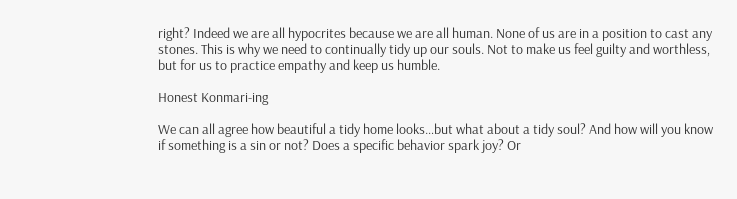right? Indeed we are all hypocrites because we are all human. None of us are in a position to cast any stones. This is why we need to continually tidy up our souls. Not to make us feel guilty and worthless, but for us to practice empathy and keep us humble.

Honest Konmari-ing

We can all agree how beautiful a tidy home looks…but what about a tidy soul? And how will you know if something is a sin or not? Does a specific behavior spark joy? Or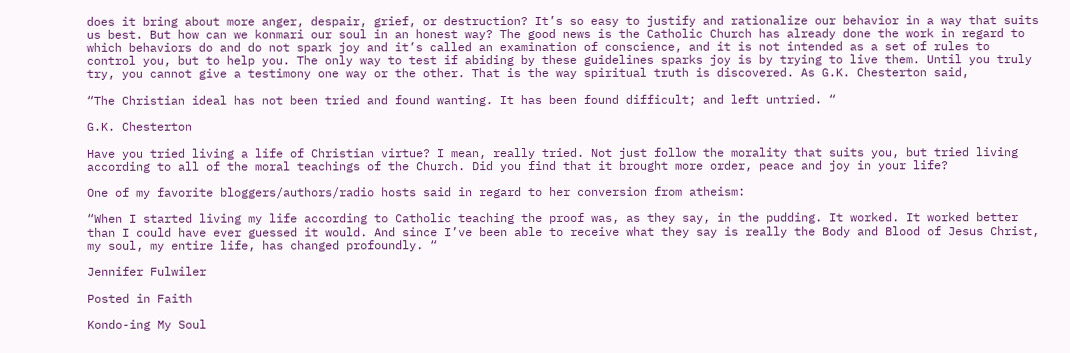does it bring about more anger, despair, grief, or destruction? It’s so easy to justify and rationalize our behavior in a way that suits us best. But how can we konmari our soul in an honest way? The good news is the Catholic Church has already done the work in regard to which behaviors do and do not spark joy and it’s called an examination of conscience, and it is not intended as a set of rules to control you, but to help you. The only way to test if abiding by these guidelines sparks joy is by trying to live them. Until you truly try, you cannot give a testimony one way or the other. That is the way spiritual truth is discovered. As G.K. Chesterton said,

“The Christian ideal has not been tried and found wanting. It has been found difficult; and left untried. “

G.K. Chesterton

Have you tried living a life of Christian virtue? I mean, really tried. Not just follow the morality that suits you, but tried living according to all of the moral teachings of the Church. Did you find that it brought more order, peace and joy in your life?

One of my favorite bloggers/authors/radio hosts said in regard to her conversion from atheism:

“When I started living my life according to Catholic teaching the proof was, as they say, in the pudding. It worked. It worked better than I could have ever guessed it would. And since I’ve been able to receive what they say is really the Body and Blood of Jesus Christ, my soul, my entire life, has changed profoundly. “

Jennifer Fulwiler

Posted in Faith

Kondo-ing My Soul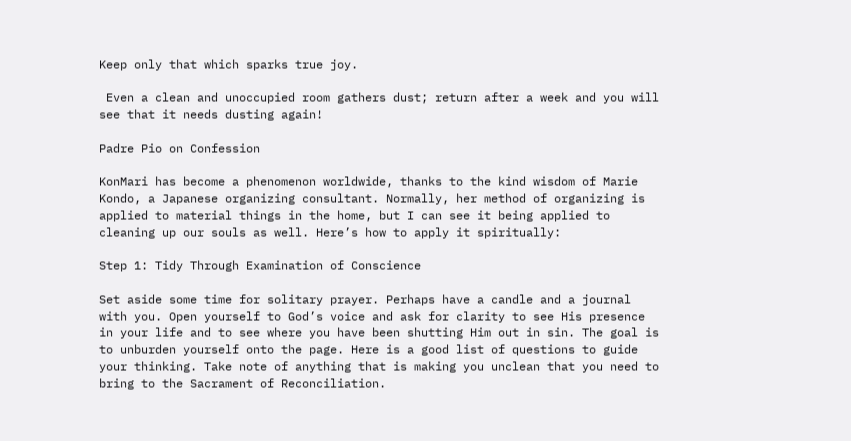Keep only that which sparks true joy.

 Even a clean and unoccupied room gathers dust; return after a week and you will see that it needs dusting again!

Padre Pio on Confession

KonMari has become a phenomenon worldwide, thanks to the kind wisdom of Marie Kondo, a Japanese organizing consultant. Normally, her method of organizing is applied to material things in the home, but I can see it being applied to cleaning up our souls as well. Here’s how to apply it spiritually:

Step 1: Tidy Through Examination of Conscience

Set aside some time for solitary prayer. Perhaps have a candle and a journal with you. Open yourself to God’s voice and ask for clarity to see His presence in your life and to see where you have been shutting Him out in sin. The goal is to unburden yourself onto the page. Here is a good list of questions to guide your thinking. Take note of anything that is making you unclean that you need to bring to the Sacrament of Reconciliation.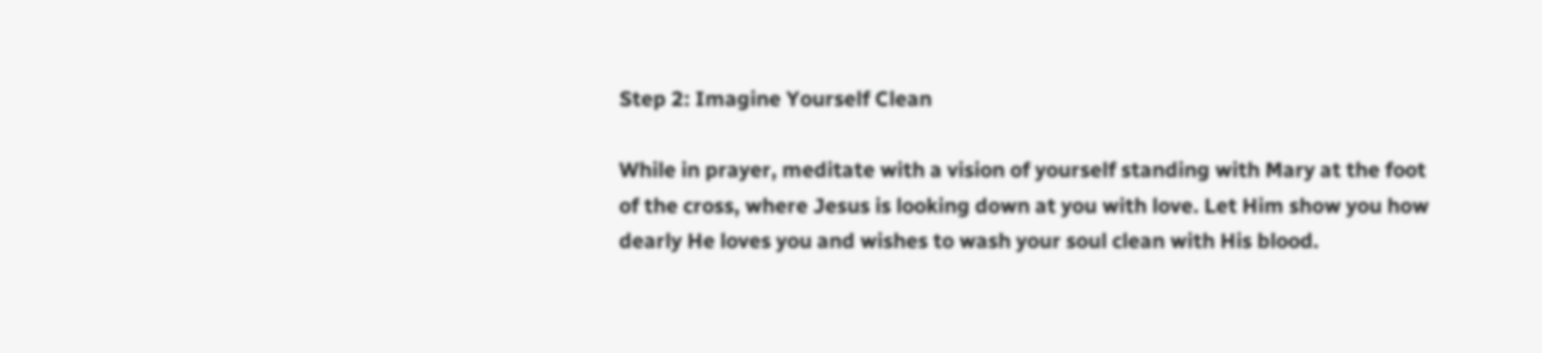Step 2: Imagine Yourself Clean

While in prayer, meditate with a vision of yourself standing with Mary at the foot of the cross, where Jesus is looking down at you with love. Let Him show you how dearly He loves you and wishes to wash your soul clean with His blood.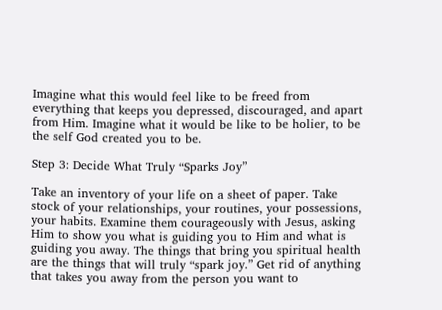Imagine what this would feel like to be freed from everything that keeps you depressed, discouraged, and apart from Him. Imagine what it would be like to be holier, to be the self God created you to be.

Step 3: Decide What Truly “Sparks Joy”

Take an inventory of your life on a sheet of paper. Take stock of your relationships, your routines, your possessions, your habits. Examine them courageously with Jesus, asking Him to show you what is guiding you to Him and what is guiding you away. The things that bring you spiritual health are the things that will truly “spark joy.” Get rid of anything that takes you away from the person you want to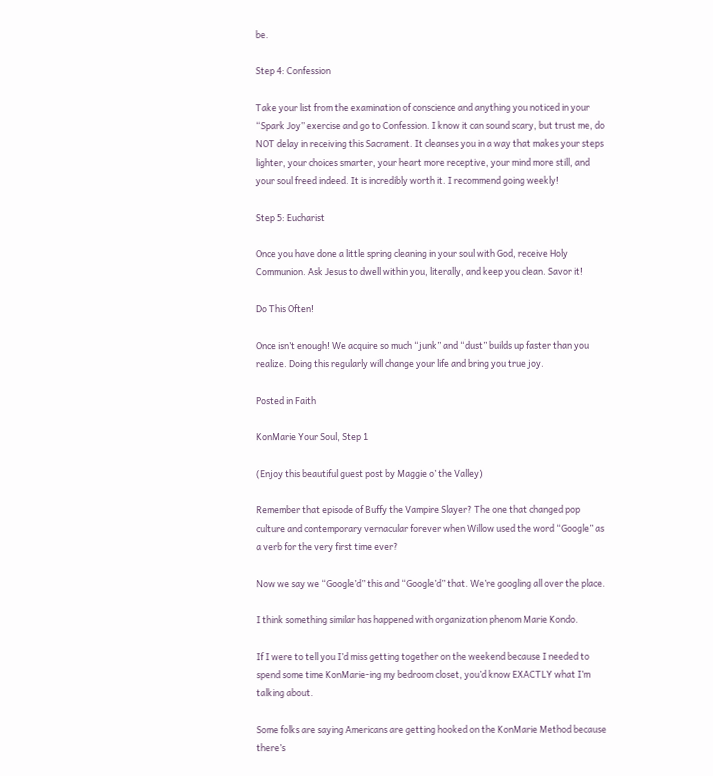be.

Step 4: Confession

Take your list from the examination of conscience and anything you noticed in your “Spark Joy” exercise and go to Confession. I know it can sound scary, but trust me, do NOT delay in receiving this Sacrament. It cleanses you in a way that makes your steps lighter, your choices smarter, your heart more receptive, your mind more still, and your soul freed indeed. It is incredibly worth it. I recommend going weekly!

Step 5: Eucharist

Once you have done a little spring cleaning in your soul with God, receive Holy Communion. Ask Jesus to dwell within you, literally, and keep you clean. Savor it!

Do This Often!

Once isn’t enough! We acquire so much “junk” and “dust” builds up faster than you realize. Doing this regularly will change your life and bring you true joy.

Posted in Faith

KonMarie Your Soul, Step 1

(Enjoy this beautiful guest post by Maggie o’ the Valley)

Remember that episode of Buffy the Vampire Slayer? The one that changed pop culture and contemporary vernacular forever when Willow used the word “Google” as a verb for the very first time ever?

Now we say we “Google’d” this and “Google’d” that. We’re googling all over the place.

I think something similar has happened with organization phenom Marie Kondo.

If I were to tell you I’d miss getting together on the weekend because I needed to spend some time KonMarie-ing my bedroom closet, you’d know EXACTLY what I’m talking about.

Some folks are saying Americans are getting hooked on the KonMarie Method because there’s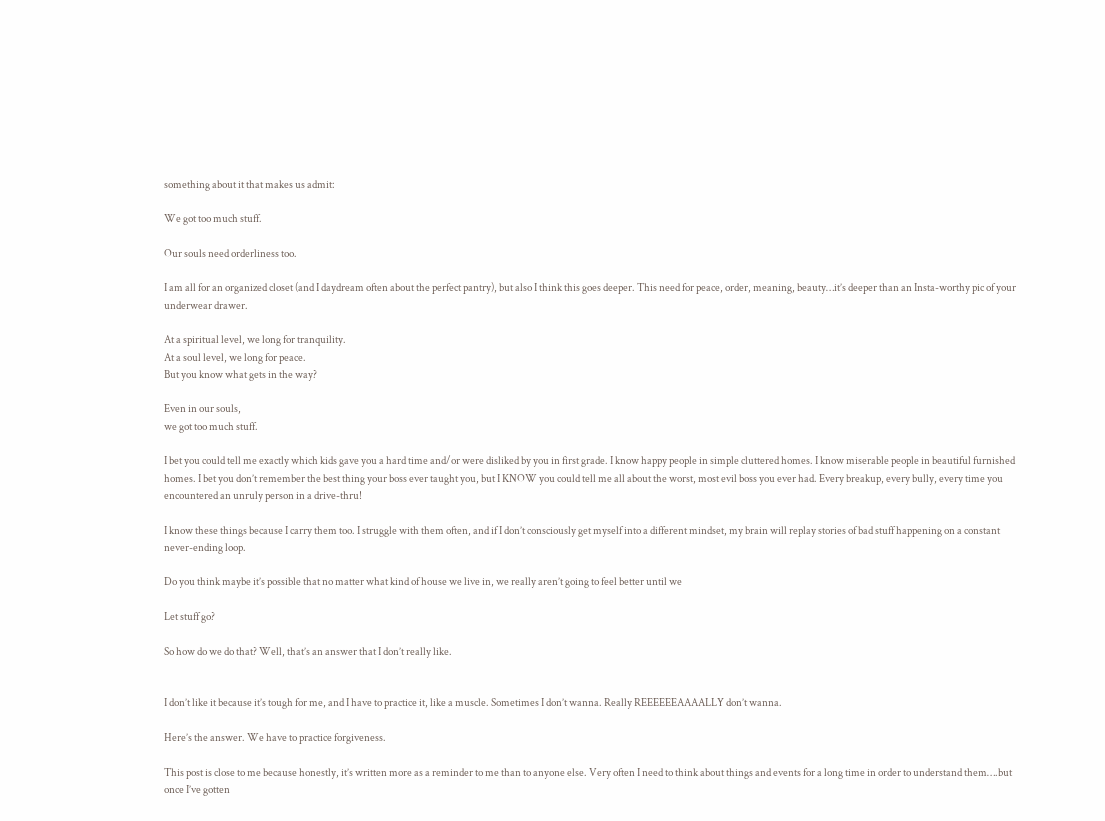something about it that makes us admit:

We got too much stuff.

Our souls need orderliness too.

I am all for an organized closet (and I daydream often about the perfect pantry), but also I think this goes deeper. This need for peace, order, meaning, beauty…it’s deeper than an Insta-worthy pic of your underwear drawer.

At a spiritual level, we long for tranquility.
At a soul level, we long for peace.
But you know what gets in the way?

Even in our souls,
we got too much stuff.

I bet you could tell me exactly which kids gave you a hard time and/or were disliked by you in first grade. I know happy people in simple cluttered homes. I know miserable people in beautiful furnished homes. I bet you don’t remember the best thing your boss ever taught you, but I KNOW you could tell me all about the worst, most evil boss you ever had. Every breakup, every bully, every time you encountered an unruly person in a drive-thru!

I know these things because I carry them too. I struggle with them often, and if I don’t consciously get myself into a different mindset, my brain will replay stories of bad stuff happening on a constant never-ending loop.

Do you think maybe it’s possible that no matter what kind of house we live in, we really aren’t going to feel better until we

Let stuff go?

So how do we do that? Well, that’s an answer that I don’t really like.


I don’t like it because it’s tough for me, and I have to practice it, like a muscle. Sometimes I don’t wanna. Really REEEEEEAAAALLY don’t wanna.

Here’s the answer. We have to practice forgiveness.

This post is close to me because honestly, it’s written more as a reminder to me than to anyone else. Very often I need to think about things and events for a long time in order to understand them….but once I’ve gotten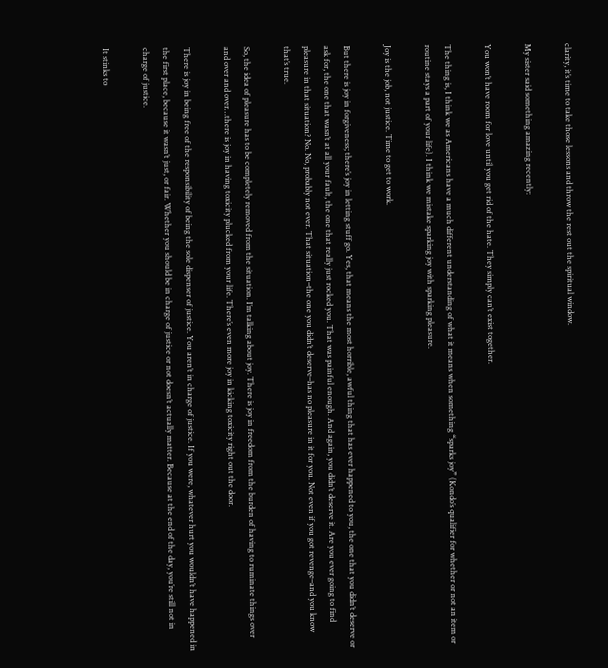clarity, it’s time to take those lessons and throw the rest out the spiritual window.

My sister said something amazing recently:

You won’t have room for love until you get rid of the hate. They simply can’t exist together.

The thing is, I think we as Americans have a much different understanding of what it means when something “sparks joy” (Kondo’s qualifier for whether or not an item or routine stays a part of your life). I think we mistake sparking joy with sparking pleasure.

Joy is the job, not justice. Time to get to work.

But there is joy in forgiveness; there’s joy in letting stuff go. Yes, that means the most horrible, awful thing that has ever happened to you, the one that you didn’t deserve or ask for, the one that wasn’t at all your fault, the one that really just rocked you. That was painful enough. And again, you didn’t deserve it. Are you ever going to find pleasure in that situation? No. No, probably not ever. That situation–the one you didn’t deserve–has no pleasure in it for you. Not even if you got revenge–and you know that’s true.

So, the idea of pleasure has to be completely removed from the situation. I’m talking about joy. There is joy in freedom from the burden of having to ruminate things over and over and over…there is joy in having toxicity plucked from your life. There’s even more joy in kicking toxicity right out the door.

There is joy in being free of the responsibility of being the sole dispenser of justice. You aren’t in charge of justice. If you were, whatever hurt you wouldn’t have happened in the first place, because it wasn’t just, or fair. Whether you should be in charge of justice or not doesn’t actually matter. Because at the end of the day, you’re still not in charge of justice.

It stinks to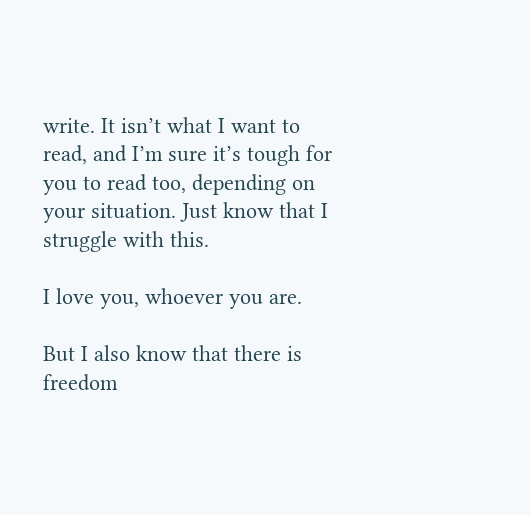write. It isn’t what I want to read, and I’m sure it’s tough for you to read too, depending on your situation. Just know that I struggle with this.

I love you, whoever you are.

But I also know that there is freedom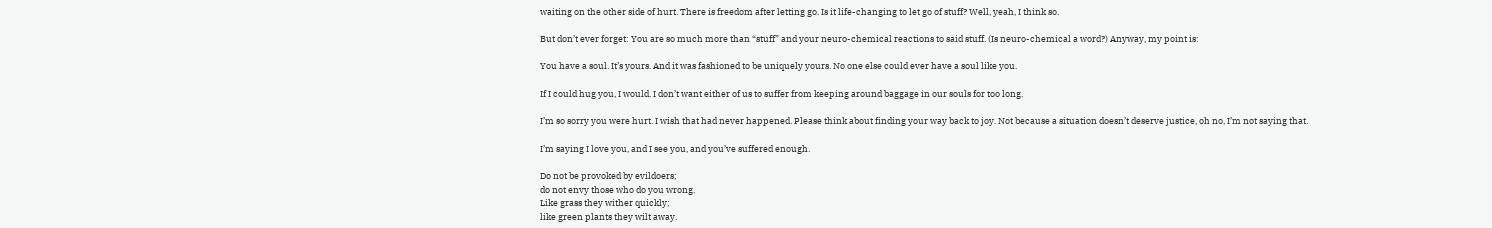waiting on the other side of hurt. There is freedom after letting go. Is it life-changing to let go of stuff? Well, yeah, I think so.

But don’t ever forget: You are so much more than “stuff” and your neuro-chemical reactions to said stuff. (Is neuro-chemical a word?) Anyway, my point is:

You have a soul. It’s yours. And it was fashioned to be uniquely yours. No one else could ever have a soul like you.

If I could hug you, I would. I don’t want either of us to suffer from keeping around baggage in our souls for too long.

I’m so sorry you were hurt. I wish that had never happened. Please think about finding your way back to joy. Not because a situation doesn’t deserve justice, oh no, I’m not saying that.

I’m saying I love you, and I see you, and you’ve suffered enough.

Do not be provoked by evildoers;
do not envy those who do you wrong.
Like grass they wither quickly;
like green plants they wilt away.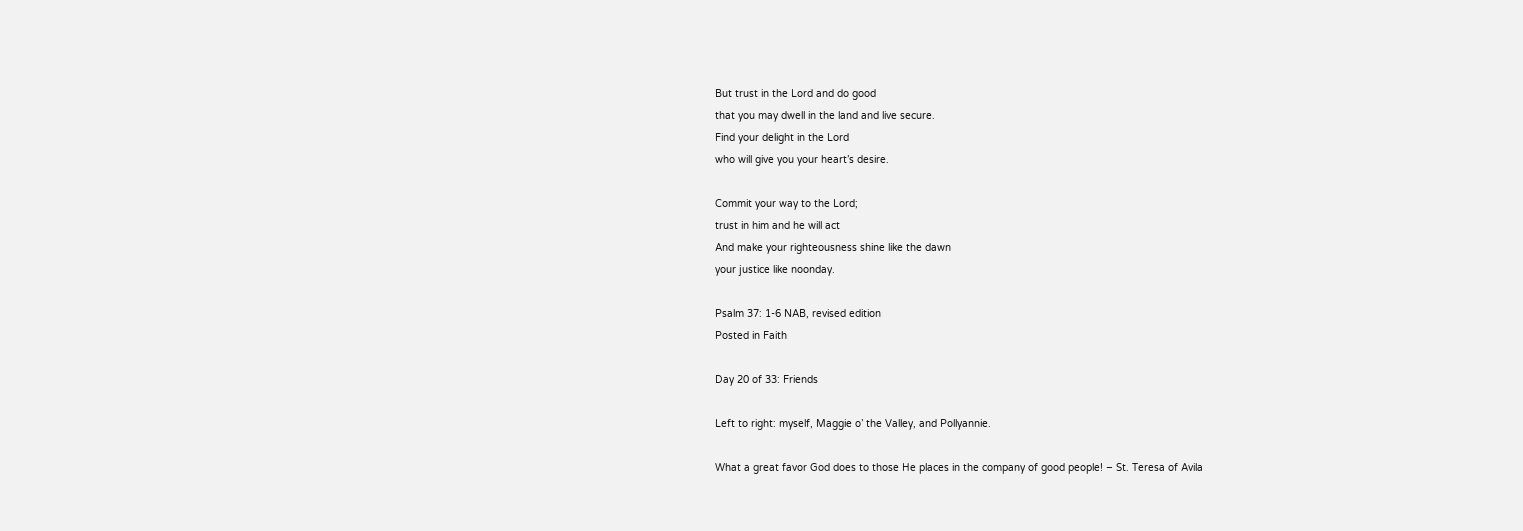But trust in the Lord and do good
that you may dwell in the land and live secure.
Find your delight in the Lord
who will give you your heart’s desire.

Commit your way to the Lord;
trust in him and he will act
And make your righteousness shine like the dawn
your justice like noonday.

Psalm 37: 1-6 NAB, revised edition
Posted in Faith

Day 20 of 33: Friends

Left to right: myself, Maggie o’ the Valley, and Pollyannie.

What a great favor God does to those He places in the company of good people! – St. Teresa of Avila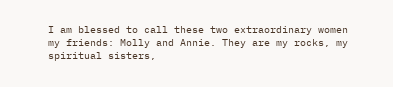I am blessed to call these two extraordinary women my friends: Molly and Annie. They are my rocks, my spiritual sisters,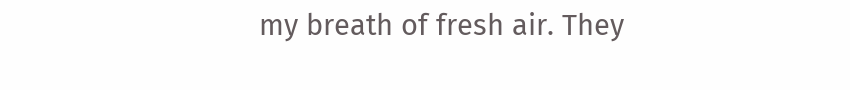my breath of fresh air. They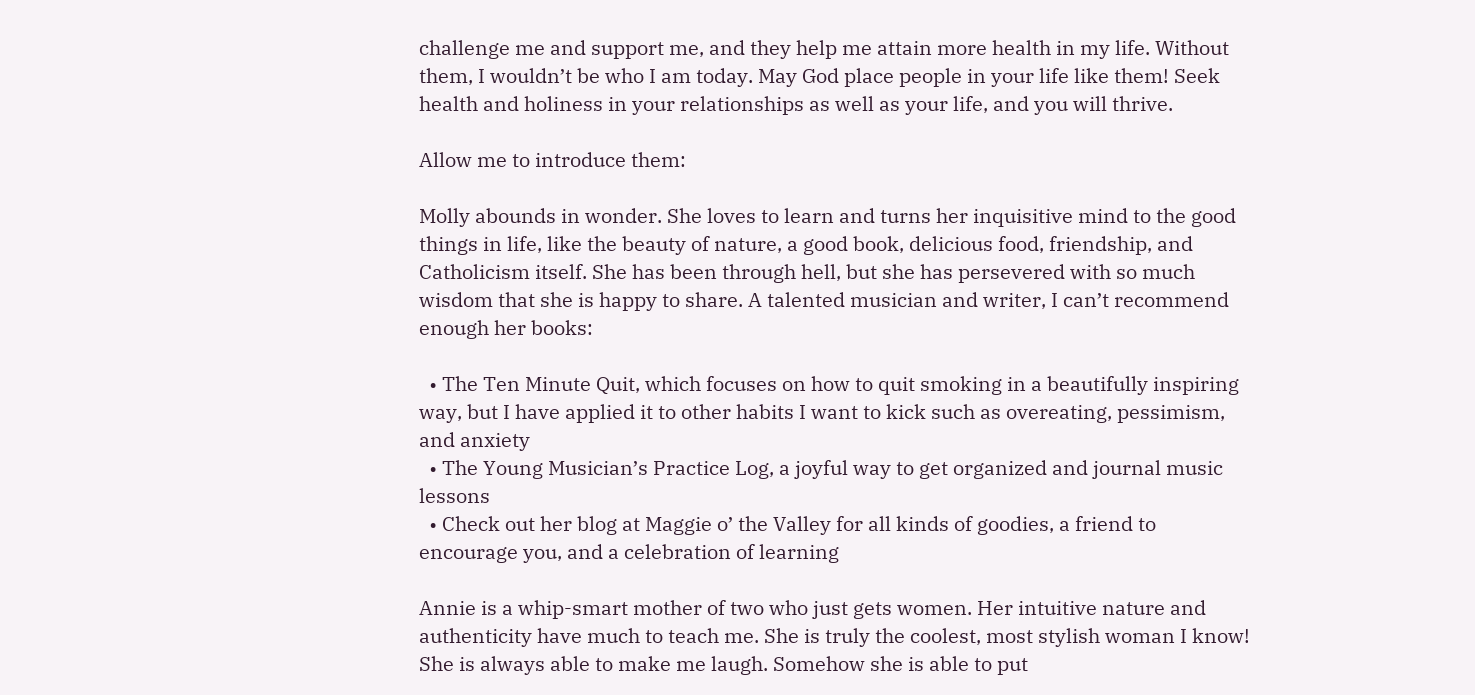challenge me and support me, and they help me attain more health in my life. Without them, I wouldn’t be who I am today. May God place people in your life like them! Seek health and holiness in your relationships as well as your life, and you will thrive.

Allow me to introduce them:

Molly abounds in wonder. She loves to learn and turns her inquisitive mind to the good things in life, like the beauty of nature, a good book, delicious food, friendship, and Catholicism itself. She has been through hell, but she has persevered with so much wisdom that she is happy to share. A talented musician and writer, I can’t recommend enough her books:

  • The Ten Minute Quit, which focuses on how to quit smoking in a beautifully inspiring way, but I have applied it to other habits I want to kick such as overeating, pessimism, and anxiety
  • The Young Musician’s Practice Log, a joyful way to get organized and journal music lessons
  • Check out her blog at Maggie o’ the Valley for all kinds of goodies, a friend to encourage you, and a celebration of learning

Annie is a whip-smart mother of two who just gets women. Her intuitive nature and authenticity have much to teach me. She is truly the coolest, most stylish woman I know! She is always able to make me laugh. Somehow she is able to put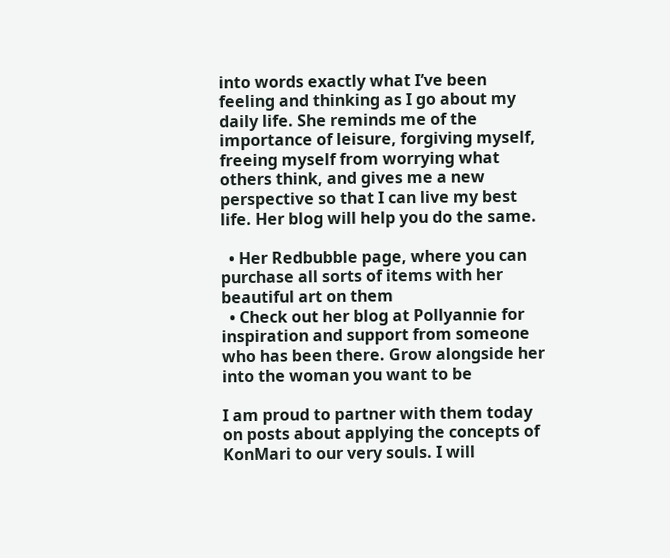into words exactly what I’ve been feeling and thinking as I go about my daily life. She reminds me of the importance of leisure, forgiving myself, freeing myself from worrying what others think, and gives me a new perspective so that I can live my best life. Her blog will help you do the same.

  • Her Redbubble page, where you can purchase all sorts of items with her beautiful art on them
  • Check out her blog at Pollyannie for inspiration and support from someone who has been there. Grow alongside her into the woman you want to be

I am proud to partner with them today on posts about applying the concepts of KonMari to our very souls. I will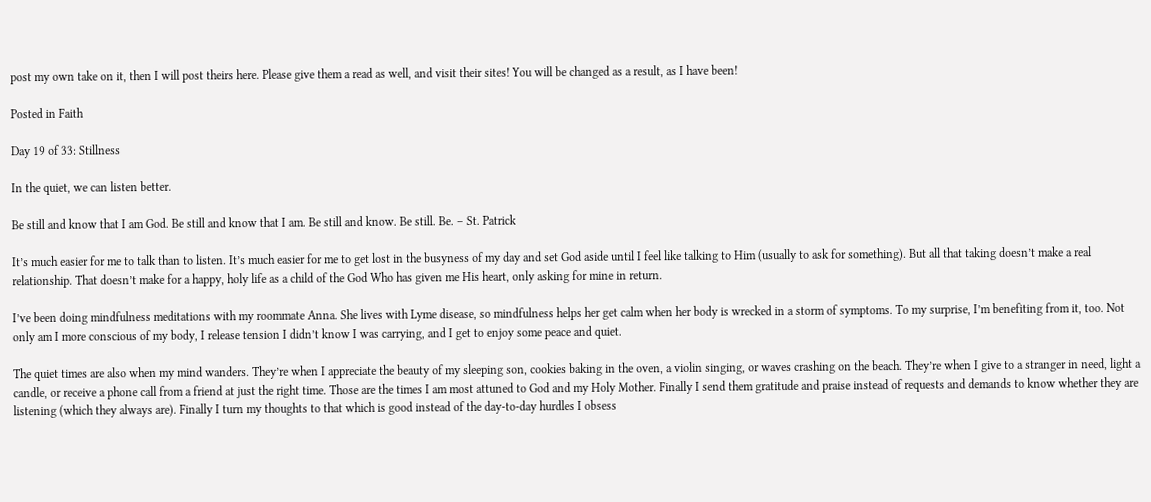post my own take on it, then I will post theirs here. Please give them a read as well, and visit their sites! You will be changed as a result, as I have been!

Posted in Faith

Day 19 of 33: Stillness

In the quiet, we can listen better.

Be still and know that I am God. Be still and know that I am. Be still and know. Be still. Be. – St. Patrick

It’s much easier for me to talk than to listen. It’s much easier for me to get lost in the busyness of my day and set God aside until I feel like talking to Him (usually to ask for something). But all that taking doesn’t make a real relationship. That doesn’t make for a happy, holy life as a child of the God Who has given me His heart, only asking for mine in return.

I’ve been doing mindfulness meditations with my roommate Anna. She lives with Lyme disease, so mindfulness helps her get calm when her body is wrecked in a storm of symptoms. To my surprise, I’m benefiting from it, too. Not only am I more conscious of my body, I release tension I didn’t know I was carrying, and I get to enjoy some peace and quiet.

The quiet times are also when my mind wanders. They’re when I appreciate the beauty of my sleeping son, cookies baking in the oven, a violin singing, or waves crashing on the beach. They’re when I give to a stranger in need, light a candle, or receive a phone call from a friend at just the right time. Those are the times I am most attuned to God and my Holy Mother. Finally I send them gratitude and praise instead of requests and demands to know whether they are listening (which they always are). Finally I turn my thoughts to that which is good instead of the day-to-day hurdles I obsess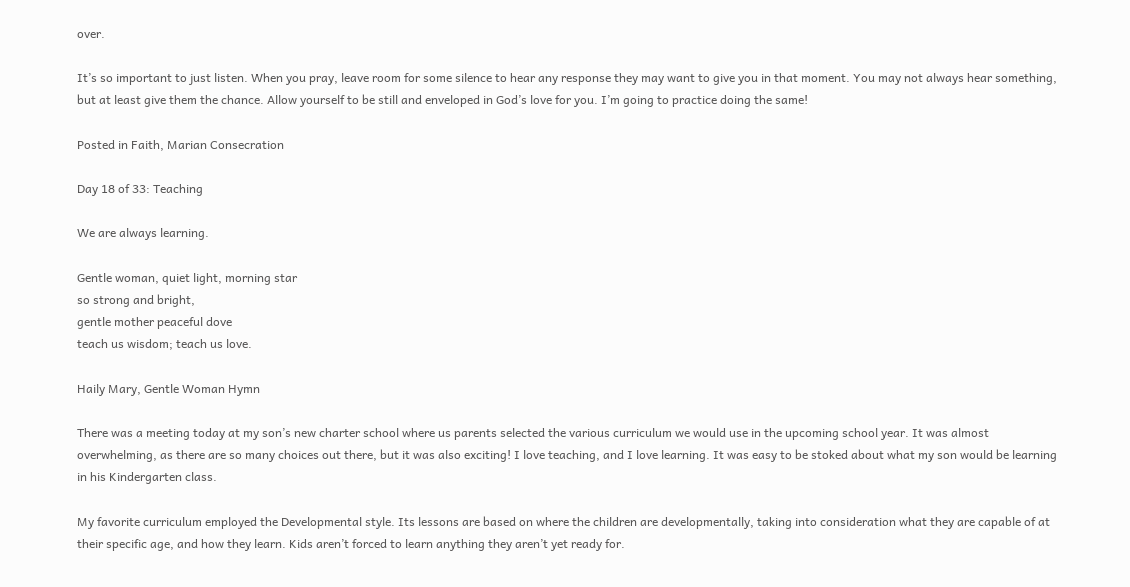over.

It’s so important to just listen. When you pray, leave room for some silence to hear any response they may want to give you in that moment. You may not always hear something, but at least give them the chance. Allow yourself to be still and enveloped in God’s love for you. I’m going to practice doing the same!

Posted in Faith, Marian Consecration

Day 18 of 33: Teaching

We are always learning.

Gentle woman, quiet light, morning star
so strong and bright,
gentle mother peaceful dove
teach us wisdom; teach us love.

Haily Mary, Gentle Woman Hymn

There was a meeting today at my son’s new charter school where us parents selected the various curriculum we would use in the upcoming school year. It was almost overwhelming, as there are so many choices out there, but it was also exciting! I love teaching, and I love learning. It was easy to be stoked about what my son would be learning in his Kindergarten class.

My favorite curriculum employed the Developmental style. Its lessons are based on where the children are developmentally, taking into consideration what they are capable of at their specific age, and how they learn. Kids aren’t forced to learn anything they aren’t yet ready for.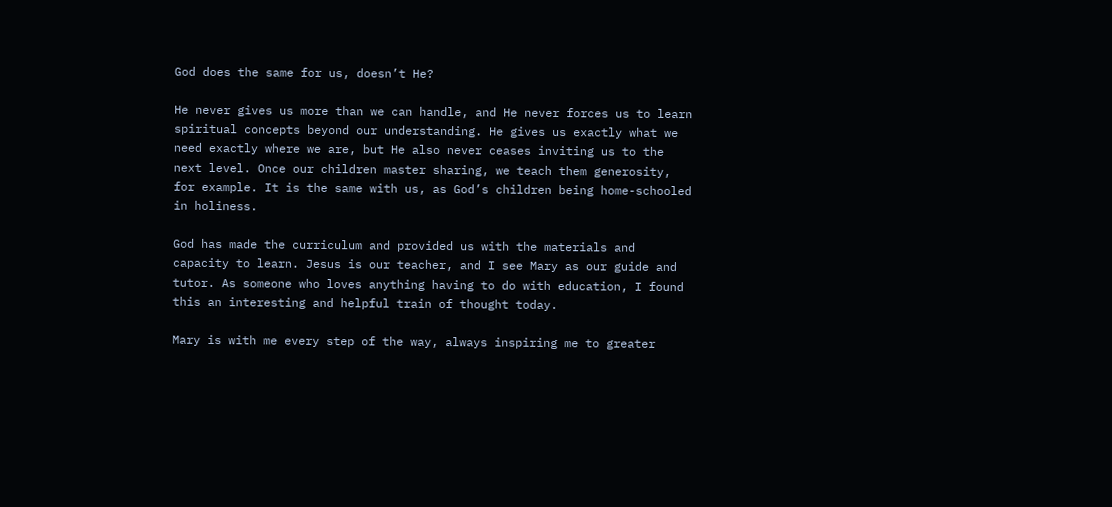God does the same for us, doesn’t He?

He never gives us more than we can handle, and He never forces us to learn spiritual concepts beyond our understanding. He gives us exactly what we need exactly where we are, but He also never ceases inviting us to the next level. Once our children master sharing, we teach them generosity, for example. It is the same with us, as God’s children being home-schooled in holiness.

God has made the curriculum and provided us with the materials and capacity to learn. Jesus is our teacher, and I see Mary as our guide and tutor. As someone who loves anything having to do with education, I found this an interesting and helpful train of thought today.

Mary is with me every step of the way, always inspiring me to greater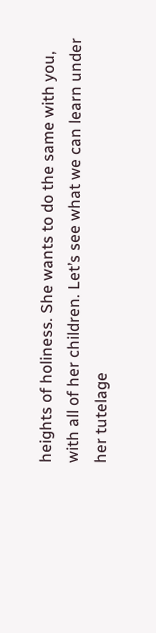heights of holiness. She wants to do the same with you, with all of her children. Let’s see what we can learn under her tutelage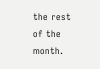the rest of the month.